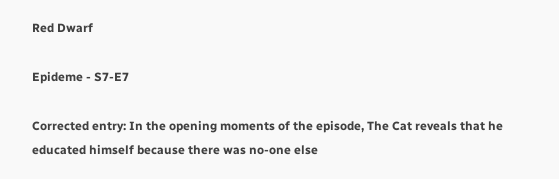Red Dwarf

Epideme - S7-E7

Corrected entry: In the opening moments of the episode, The Cat reveals that he educated himself because there was no-one else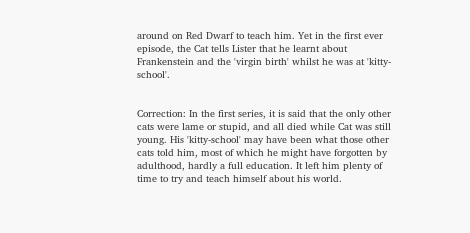around on Red Dwarf to teach him. Yet in the first ever episode, the Cat tells Lister that he learnt about Frankenstein and the 'virgin birth' whilst he was at 'kitty-school'.


Correction: In the first series, it is said that the only other cats were lame or stupid, and all died while Cat was still young. His 'kitty-school' may have been what those other cats told him, most of which he might have forgotten by adulthood, hardly a full education. It left him plenty of time to try and teach himself about his world.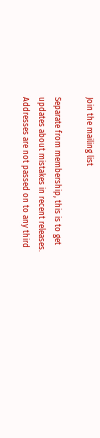Join the mailing list

Separate from membership, this is to get updates about mistakes in recent releases. Addresses are not passed on to any third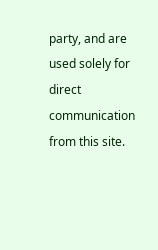party, and are used solely for direct communication from this site.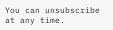You can unsubscribe at any time.